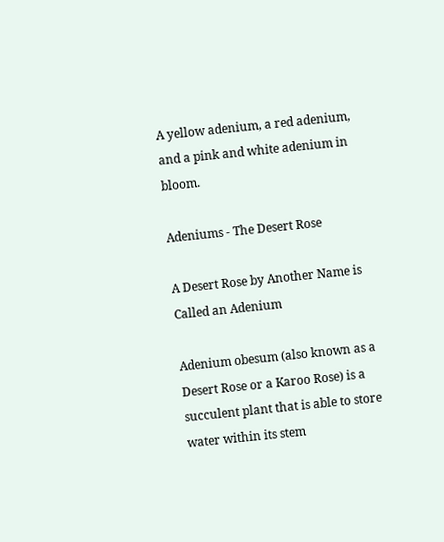A yellow adenium, a red adenium, and a pink and white adenium in bloom.

Adeniums - The Desert Rose

A Desert Rose by Another Name is Called an Adenium

Adenium obesum (also known as a Desert Rose or a Karoo Rose) is a succulent plant that is able to store water within its stem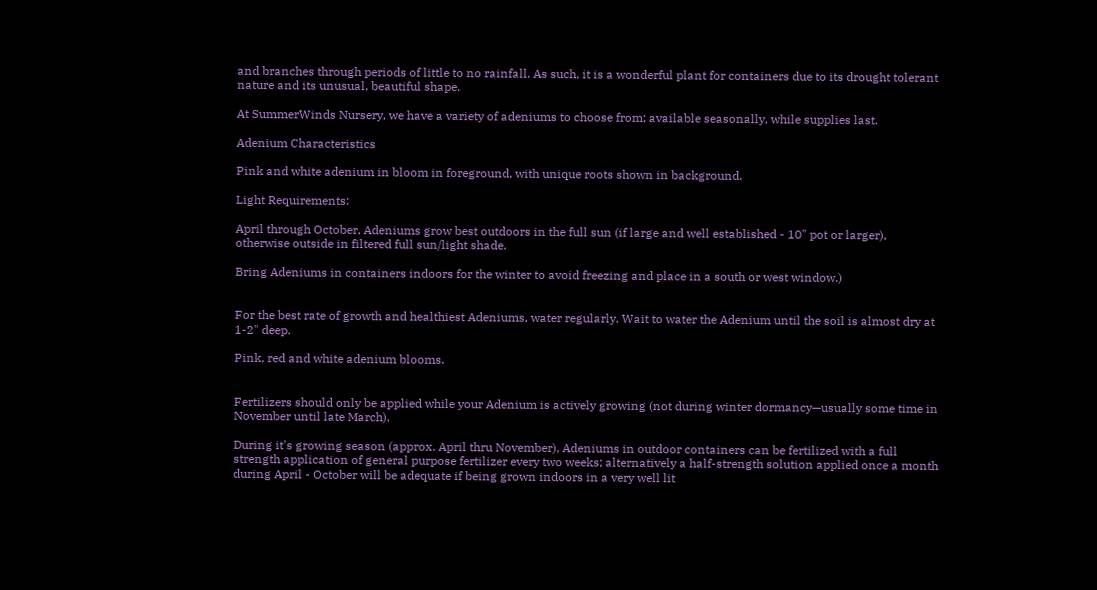and branches through periods of little to no rainfall. As such, it is a wonderful plant for containers due to its drought tolerant nature and its unusual, beautiful shape.

At SummerWinds Nursery, we have a variety of adeniums to choose from; available seasonally, while supplies last.

Adenium Characteristics

Pink and white adenium in bloom in foreground, with unique roots shown in background.

Light Requirements:

April through October, Adeniums grow best outdoors in the full sun (if large and well established - 10" pot or larger), otherwise outside in filtered full sun/light shade.

Bring Adeniums in containers indoors for the winter to avoid freezing and place in a south or west window.)


For the best rate of growth and healthiest Adeniums, water regularly. Wait to water the Adenium until the soil is almost dry at 1-2" deep.

Pink, red and white adenium blooms.


Fertilizers should only be applied while your Adenium is actively growing (not during winter dormancy—usually some time in November until late March).

During it's growing season (approx. April thru November), Adeniums in outdoor containers can be fertilized with a full strength application of general purpose fertilizer every two weeks; alternatively a half-strength solution applied once a month during April - October will be adequate if being grown indoors in a very well lit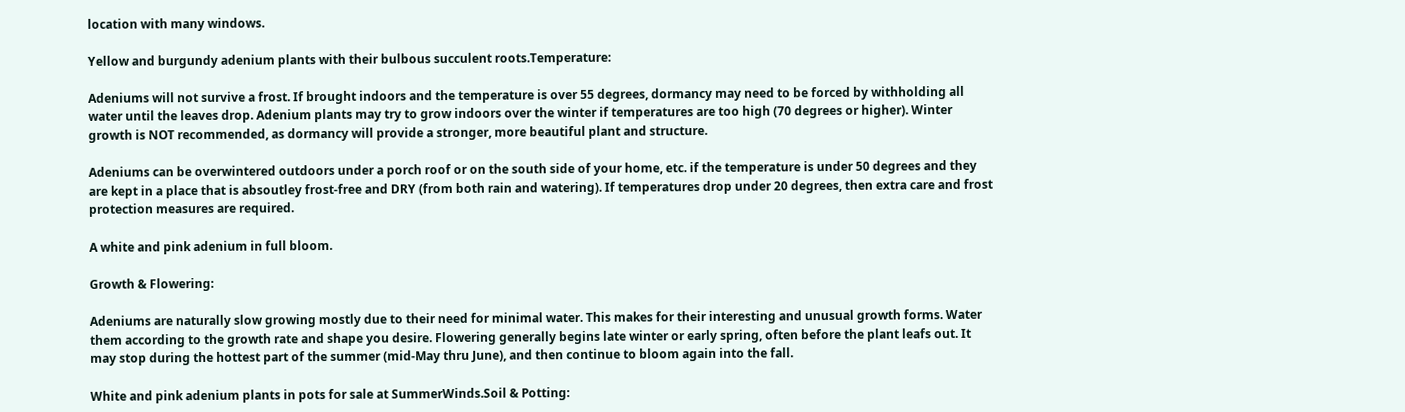location with many windows.

Yellow and burgundy adenium plants with their bulbous succulent roots.Temperature:

Adeniums will not survive a frost. If brought indoors and the temperature is over 55 degrees, dormancy may need to be forced by withholding all water until the leaves drop. Adenium plants may try to grow indoors over the winter if temperatures are too high (70 degrees or higher). Winter growth is NOT recommended, as dormancy will provide a stronger, more beautiful plant and structure.

Adeniums can be overwintered outdoors under a porch roof or on the south side of your home, etc. if the temperature is under 50 degrees and they are kept in a place that is absoutley frost-free and DRY (from both rain and watering). If temperatures drop under 20 degrees, then extra care and frost protection measures are required.

A white and pink adenium in full bloom.

Growth & Flowering:

Adeniums are naturally slow growing mostly due to their need for minimal water. This makes for their interesting and unusual growth forms. Water them according to the growth rate and shape you desire. Flowering generally begins late winter or early spring, often before the plant leafs out. It may stop during the hottest part of the summer (mid-May thru June), and then continue to bloom again into the fall.

White and pink adenium plants in pots for sale at SummerWinds.Soil & Potting: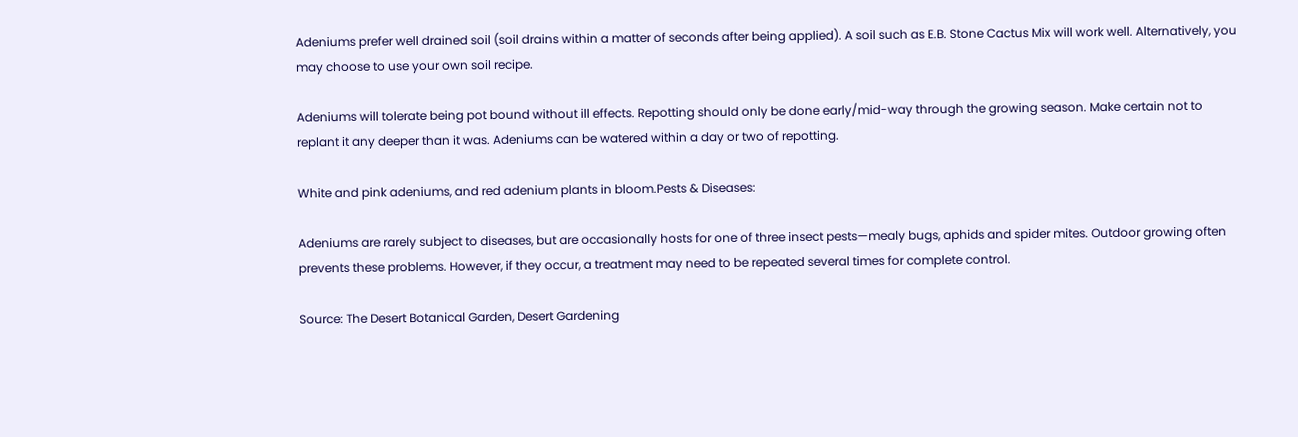Adeniums prefer well drained soil (soil drains within a matter of seconds after being applied). A soil such as E.B. Stone Cactus Mix will work well. Alternatively, you may choose to use your own soil recipe.

Adeniums will tolerate being pot bound without ill effects. Repotting should only be done early/mid-way through the growing season. Make certain not to replant it any deeper than it was. Adeniums can be watered within a day or two of repotting.

White and pink adeniums, and red adenium plants in bloom.Pests & Diseases:

Adeniums are rarely subject to diseases, but are occasionally hosts for one of three insect pests—mealy bugs, aphids and spider mites. Outdoor growing often prevents these problems. However, if they occur, a treatment may need to be repeated several times for complete control.

Source: The Desert Botanical Garden, Desert Gardening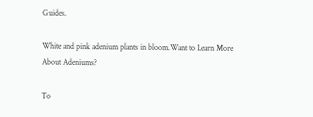Guides.

White and pink adenium plants in bloom.Want to Learn More About Adeniums?

To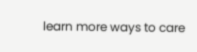learn more ways to care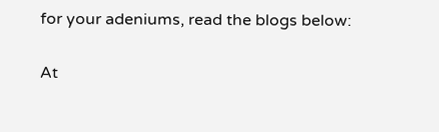for your adeniums, read the blogs below:

At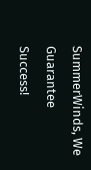SummerWinds, We Guarantee Success!